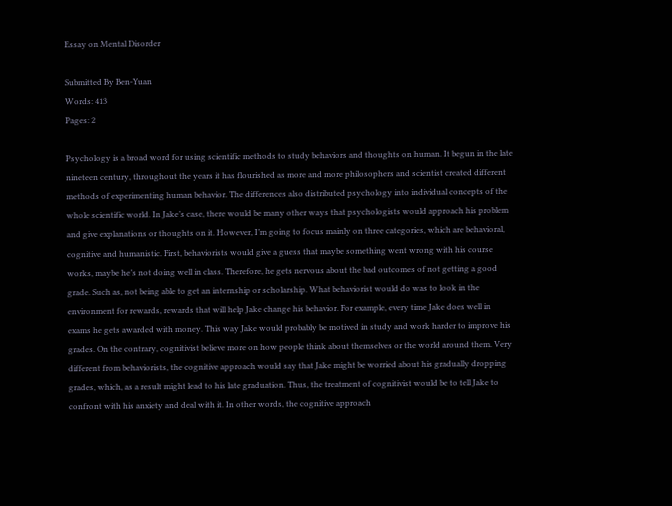Essay on Mental Disorder

Submitted By Ben-Yuan
Words: 413
Pages: 2

Psychology is a broad word for using scientific methods to study behaviors and thoughts on human. It begun in the late nineteen century, throughout the years it has flourished as more and more philosophers and scientist created different methods of experimenting human behavior. The differences also distributed psychology into individual concepts of the whole scientific world. In Jake’s case, there would be many other ways that psychologists would approach his problem and give explanations or thoughts on it. However, I’m going to focus mainly on three categories, which are behavioral, cognitive and humanistic. First, behaviorists would give a guess that maybe something went wrong with his course works, maybe he’s not doing well in class. Therefore, he gets nervous about the bad outcomes of not getting a good grade. Such as, not being able to get an internship or scholarship. What behaviorist would do was to look in the environment for rewards, rewards that will help Jake change his behavior. For example, every time Jake does well in exams he gets awarded with money. This way Jake would probably be motived in study and work harder to improve his grades. On the contrary, cognitivist believe more on how people think about themselves or the world around them. Very different from behaviorists, the cognitive approach would say that Jake might be worried about his gradually dropping grades, which, as a result might lead to his late graduation. Thus, the treatment of cognitivist would be to tell Jake to confront with his anxiety and deal with it. In other words, the cognitive approach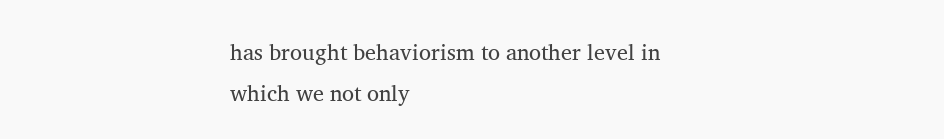has brought behaviorism to another level in which we not only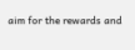aim for the rewards and